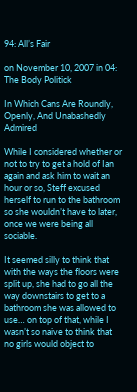94: All’s Fair

on November 10, 2007 in 04: The Body Politick

In Which Cans Are Roundly, Openly, And Unabashedly Admired

While I considered whether or not to try to get a hold of Ian again and ask him to wait an hour or so, Steff excused herself to run to the bathroom so she wouldn’t have to later, once we were being all sociable.

It seemed silly to think that with the ways the floors were split up, she had to go all the way downstairs to get to a bathroom she was allowed to use… on top of that, while I wasn’t so naive to think that no girls would object to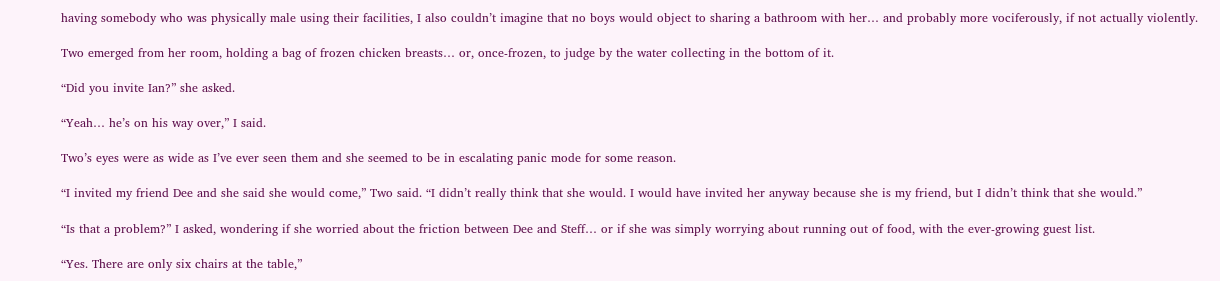having somebody who was physically male using their facilities, I also couldn’t imagine that no boys would object to sharing a bathroom with her… and probably more vociferously, if not actually violently.

Two emerged from her room, holding a bag of frozen chicken breasts… or, once-frozen, to judge by the water collecting in the bottom of it.

“Did you invite Ian?” she asked.

“Yeah… he’s on his way over,” I said.

Two’s eyes were as wide as I’ve ever seen them and she seemed to be in escalating panic mode for some reason.

“I invited my friend Dee and she said she would come,” Two said. “I didn’t really think that she would. I would have invited her anyway because she is my friend, but I didn’t think that she would.”

“Is that a problem?” I asked, wondering if she worried about the friction between Dee and Steff… or if she was simply worrying about running out of food, with the ever-growing guest list.

“Yes. There are only six chairs at the table,”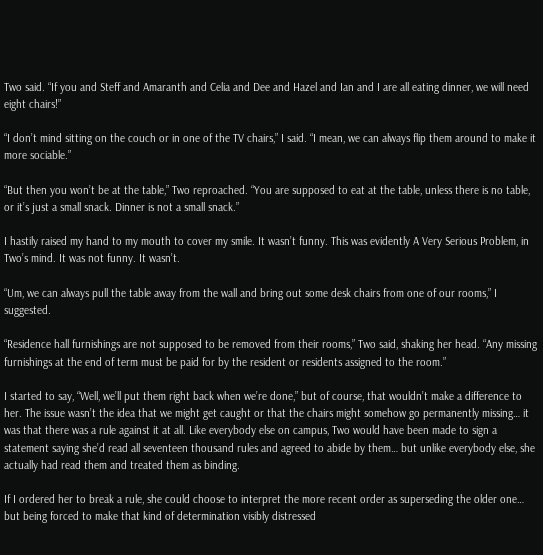Two said. “If you and Steff and Amaranth and Celia and Dee and Hazel and Ian and I are all eating dinner, we will need eight chairs!”

“I don’t mind sitting on the couch or in one of the TV chairs,” I said. “I mean, we can always flip them around to make it more sociable.”

“But then you won’t be at the table,” Two reproached. “You are supposed to eat at the table, unless there is no table, or it’s just a small snack. Dinner is not a small snack.”

I hastily raised my hand to my mouth to cover my smile. It wasn’t funny. This was evidently A Very Serious Problem, in Two’s mind. It was not funny. It wasn’t.

“Um, we can always pull the table away from the wall and bring out some desk chairs from one of our rooms,” I suggested.

“Residence hall furnishings are not supposed to be removed from their rooms,” Two said, shaking her head. “Any missing furnishings at the end of term must be paid for by the resident or residents assigned to the room.”

I started to say, “Well, we’ll put them right back when we’re done,” but of course, that wouldn’t make a difference to her. The issue wasn’t the idea that we might get caught or that the chairs might somehow go permanently missing… it was that there was a rule against it at all. Like everybody else on campus, Two would have been made to sign a statement saying she’d read all seventeen thousand rules and agreed to abide by them… but unlike everybody else, she actually had read them and treated them as binding.

If I ordered her to break a rule, she could choose to interpret the more recent order as superseding the older one… but being forced to make that kind of determination visibly distressed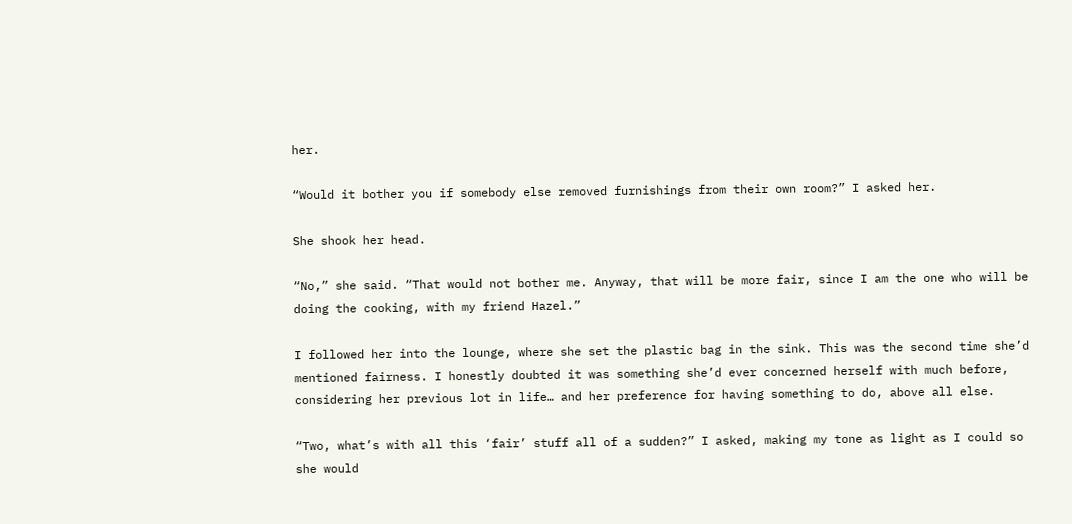her.

“Would it bother you if somebody else removed furnishings from their own room?” I asked her.

She shook her head.

“No,” she said. “That would not bother me. Anyway, that will be more fair, since I am the one who will be doing the cooking, with my friend Hazel.”

I followed her into the lounge, where she set the plastic bag in the sink. This was the second time she’d mentioned fairness. I honestly doubted it was something she’d ever concerned herself with much before, considering her previous lot in life… and her preference for having something to do, above all else.

“Two, what’s with all this ‘fair’ stuff all of a sudden?” I asked, making my tone as light as I could so she would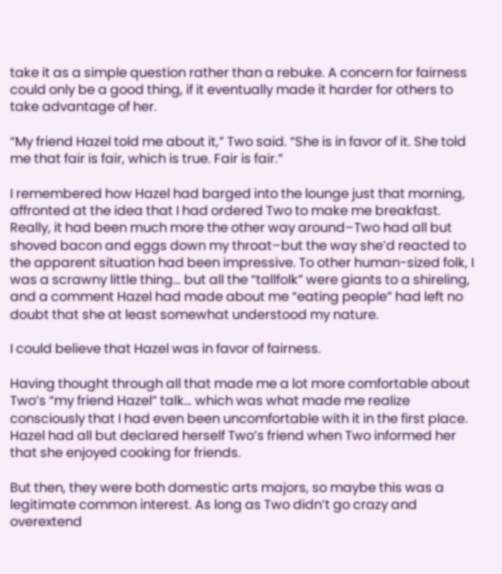take it as a simple question rather than a rebuke. A concern for fairness could only be a good thing, if it eventually made it harder for others to take advantage of her.

“My friend Hazel told me about it,” Two said. “She is in favor of it. She told me that fair is fair, which is true. Fair is fair.”

I remembered how Hazel had barged into the lounge just that morning, affronted at the idea that I had ordered Two to make me breakfast. Really, it had been much more the other way around–Two had all but shoved bacon and eggs down my throat–but the way she’d reacted to the apparent situation had been impressive. To other human-sized folk, I was a scrawny little thing… but all the “tallfolk” were giants to a shireling, and a comment Hazel had made about me “eating people” had left no doubt that she at least somewhat understood my nature.

I could believe that Hazel was in favor of fairness.

Having thought through all that made me a lot more comfortable about Two’s “my friend Hazel” talk… which was what made me realize consciously that I had even been uncomfortable with it in the first place. Hazel had all but declared herself Two’s friend when Two informed her that she enjoyed cooking for friends.

But then, they were both domestic arts majors, so maybe this was a legitimate common interest. As long as Two didn’t go crazy and overextend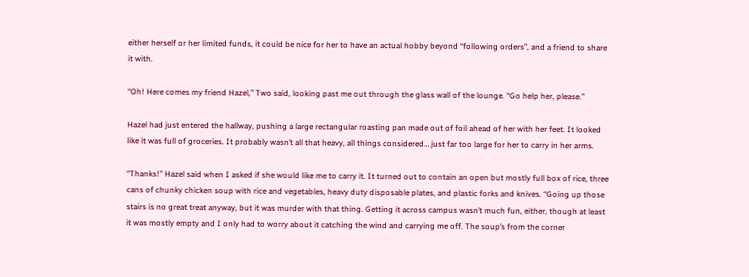either herself or her limited funds, it could be nice for her to have an actual hobby beyond “following orders”, and a friend to share it with.

“Oh! Here comes my friend Hazel,” Two said, looking past me out through the glass wall of the lounge. “Go help her, please.”

Hazel had just entered the hallway, pushing a large rectangular roasting pan made out of foil ahead of her with her feet. It looked like it was full of groceries. It probably wasn’t all that heavy, all things considered… just far too large for her to carry in her arms.

“Thanks!” Hazel said when I asked if she would like me to carry it. It turned out to contain an open but mostly full box of rice, three cans of chunky chicken soup with rice and vegetables, heavy duty disposable plates, and plastic forks and knives. “Going up those stairs is no great treat anyway, but it was murder with that thing. Getting it across campus wasn’t much fun, either, though at least it was mostly empty and I only had to worry about it catching the wind and carrying me off. The soup’s from the corner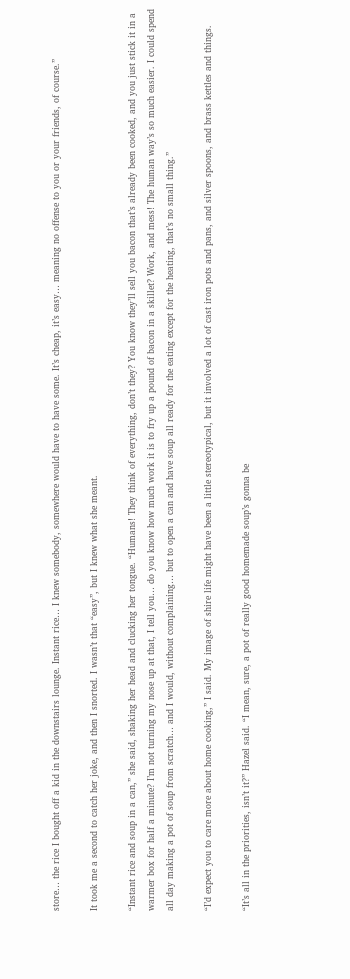store… the rice I bought off a kid in the downstairs lounge. Instant rice… I knew somebody, somewhere would have to have some. It’s cheap, it’s easy… meaning no offense to you or your friends, of course.”

It took me a second to catch her joke, and then I snorted. I wasn’t that “easy”, but I knew what she meant.

“Instant rice and soup in a can,” she said, shaking her head and clucking her tongue. “Humans! They think of everything, don’t they? You know they’ll sell you bacon that’s already been cooked, and you just stick it in a warmer box for half a minute? I’m not turning my nose up at that, I tell you… do you know how much work it is to fry up a pound of bacon in a skillet? Work, and mess! The human way’s so much easier. I could spend all day making a pot of soup from scratch… and I would, without complaining… but to open a can and have soup all ready for the eating except for the heating, that’s no small thing.”

“I’d expect you to care more about home cooking,” I said. My image of shire life might have been a little stereotypical, but it involved a lot of cast iron pots and pans, and silver spoons, and brass kettles and things.

“It’s all in the priorities, isn’t it?” Hazel said. “I mean, sure, a pot of really good homemade soup’s gonna be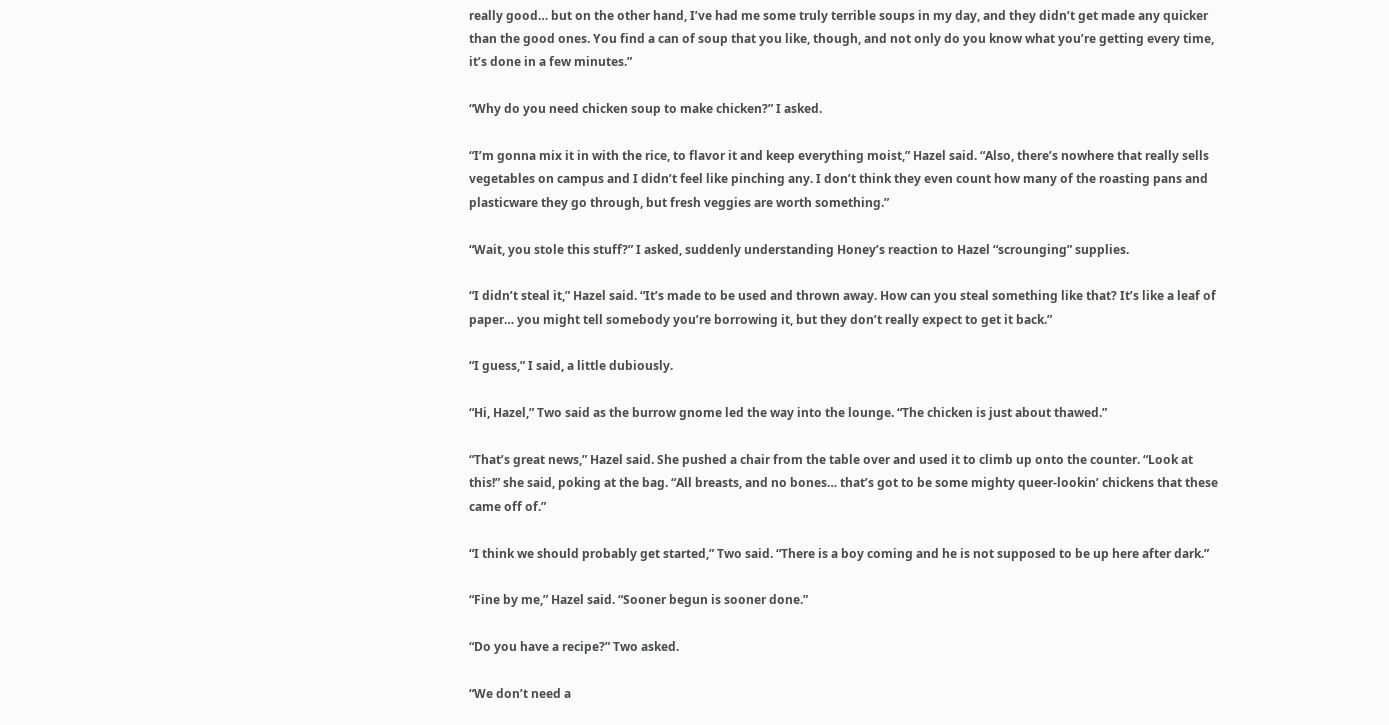really good… but on the other hand, I’ve had me some truly terrible soups in my day, and they didn’t get made any quicker than the good ones. You find a can of soup that you like, though, and not only do you know what you’re getting every time, it’s done in a few minutes.”

“Why do you need chicken soup to make chicken?” I asked.

“I’m gonna mix it in with the rice, to flavor it and keep everything moist,” Hazel said. “Also, there’s nowhere that really sells vegetables on campus and I didn’t feel like pinching any. I don’t think they even count how many of the roasting pans and plasticware they go through, but fresh veggies are worth something.”

“Wait, you stole this stuff?” I asked, suddenly understanding Honey’s reaction to Hazel “scrounging” supplies.

“I didn’t steal it,” Hazel said. “It’s made to be used and thrown away. How can you steal something like that? It’s like a leaf of paper… you might tell somebody you’re borrowing it, but they don’t really expect to get it back.”

“I guess,” I said, a little dubiously.

“Hi, Hazel,” Two said as the burrow gnome led the way into the lounge. “The chicken is just about thawed.”

“That’s great news,” Hazel said. She pushed a chair from the table over and used it to climb up onto the counter. “Look at this!” she said, poking at the bag. “All breasts, and no bones… that’s got to be some mighty queer-lookin’ chickens that these came off of.”

“I think we should probably get started,” Two said. “There is a boy coming and he is not supposed to be up here after dark.”

“Fine by me,” Hazel said. “Sooner begun is sooner done.”

“Do you have a recipe?” Two asked.

“We don’t need a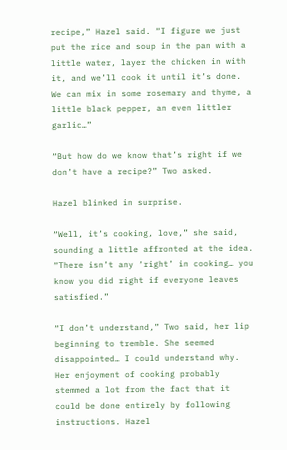recipe,” Hazel said. “I figure we just put the rice and soup in the pan with a little water, layer the chicken in with it, and we’ll cook it until it’s done. We can mix in some rosemary and thyme, a little black pepper, an even littler garlic…”

“But how do we know that’s right if we don’t have a recipe?” Two asked.

Hazel blinked in surprise.

“Well, it’s cooking, love,” she said, sounding a little affronted at the idea. “There isn’t any ‘right’ in cooking… you know you did right if everyone leaves satisfied.”

“I don’t understand,” Two said, her lip beginning to tremble. She seemed disappointed… I could understand why. Her enjoyment of cooking probably stemmed a lot from the fact that it could be done entirely by following instructions. Hazel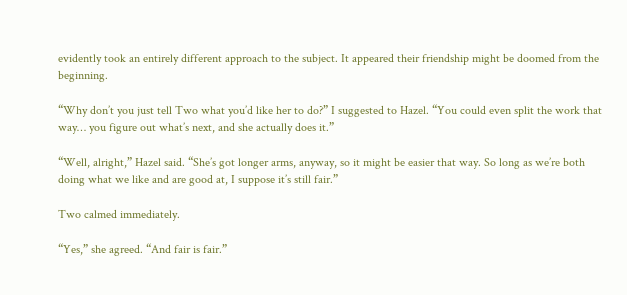evidently took an entirely different approach to the subject. It appeared their friendship might be doomed from the beginning.

“Why don’t you just tell Two what you’d like her to do?” I suggested to Hazel. “You could even split the work that way… you figure out what’s next, and she actually does it.”

“Well, alright,” Hazel said. “She’s got longer arms, anyway, so it might be easier that way. So long as we’re both doing what we like and are good at, I suppose it’s still fair.”

Two calmed immediately.

“Yes,” she agreed. “And fair is fair.”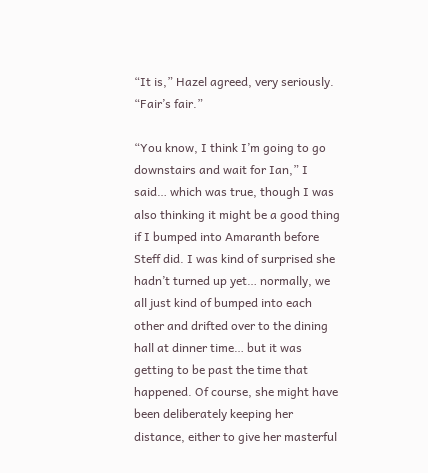“It is,” Hazel agreed, very seriously. “Fair’s fair.”

“You know, I think I’m going to go downstairs and wait for Ian,” I said… which was true, though I was also thinking it might be a good thing if I bumped into Amaranth before Steff did. I was kind of surprised she hadn’t turned up yet… normally, we all just kind of bumped into each other and drifted over to the dining hall at dinner time… but it was getting to be past the time that happened. Of course, she might have been deliberately keeping her distance, either to give her masterful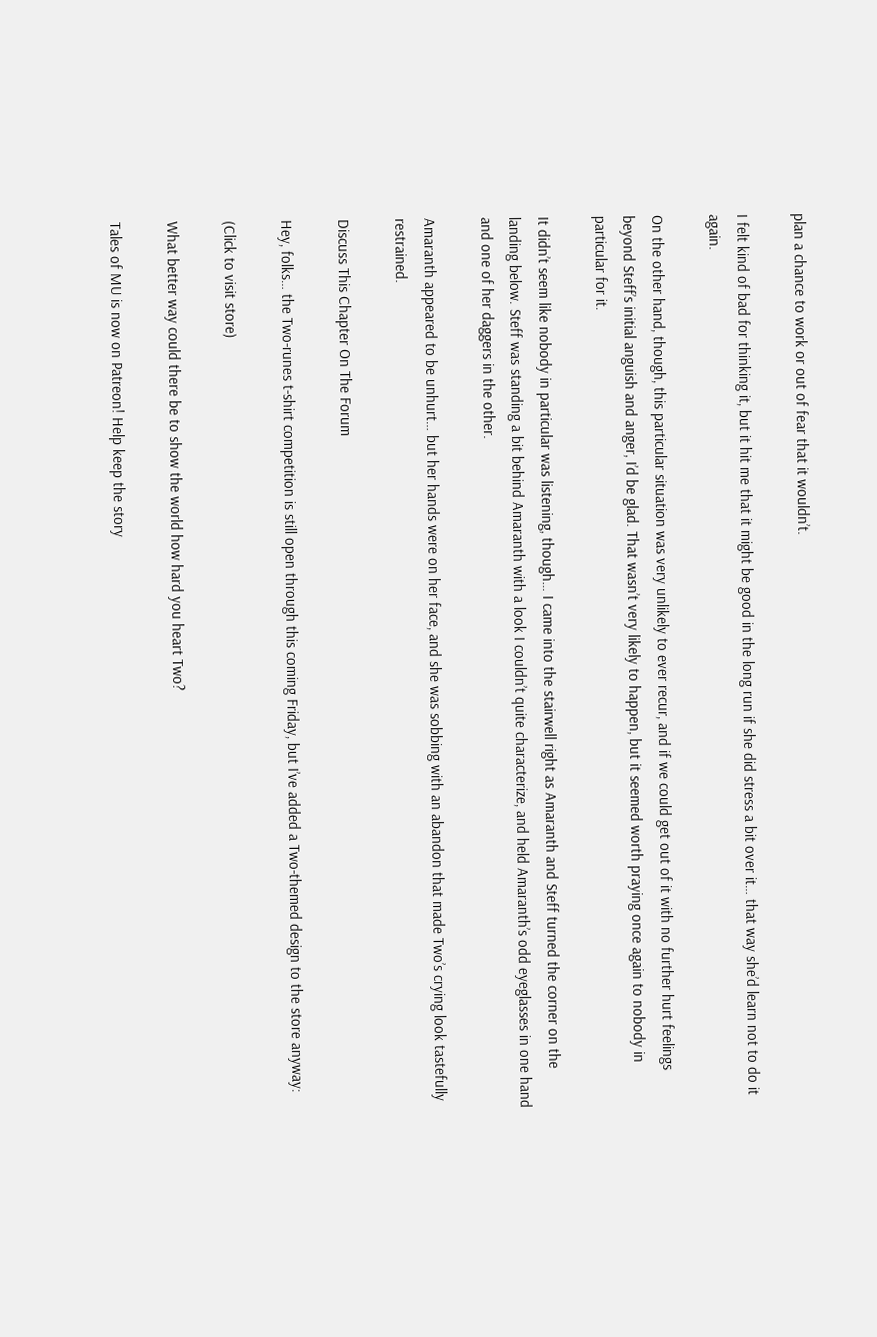plan a chance to work or out of fear that it wouldn’t.

I felt kind of bad for thinking it, but it hit me that it might be good in the long run if she did stress a bit over it… that way she’d learn not to do it again.

On the other hand, though, this particular situation was very unlikely to ever recur, and if we could get out of it with no further hurt feelings beyond Steff’s initial anguish and anger, I’d be glad. That wasn’t very likely to happen, but it seemed worth praying once again to nobody in particular for it.

It didn’t seem like nobody in particular was listening, though… I came into the stairwell right as Amaranth and Steff turned the corner on the landing below. Steff was standing a bit behind Amaranth with a look I couldn’t quite characterize, and held Amaranth’s odd eyeglasses in one hand and one of her daggers in the other.

Amaranth appeared to be unhurt… but her hands were on her face, and she was sobbing with an abandon that made Two’s crying look tastefully restrained.

Discuss This Chapter On The Forum

Hey, folks… the Two-runes t-shirt competition is still open through this coming Friday, but I’ve added a Two-themed design to the store anyway:

(Click to visit store)

What better way could there be to show the world how hard you heart Two?

Tales of MU is now on Patreon! Help keep the story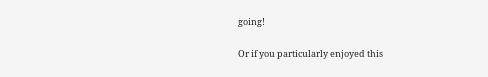going!

Or if you particularly enjoyed this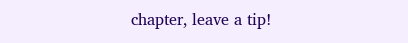chapter, leave a tip!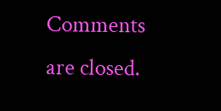Comments are closed.